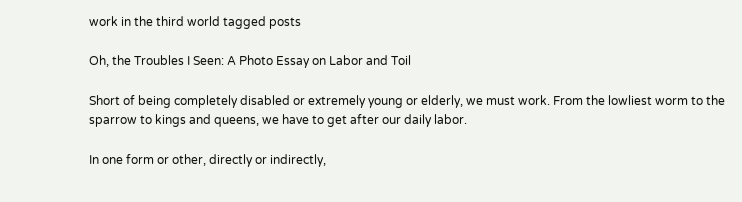work in the third world tagged posts

Oh, the Troubles I Seen: A Photo Essay on Labor and Toil

Short of being completely disabled or extremely young or elderly, we must work. From the lowliest worm to the sparrow to kings and queens, we have to get after our daily labor.

In one form or other, directly or indirectly,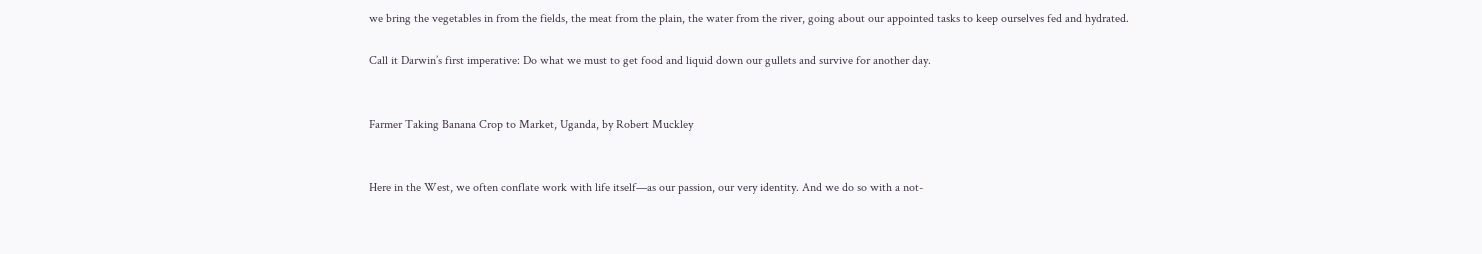we bring the vegetables in from the fields, the meat from the plain, the water from the river, going about our appointed tasks to keep ourselves fed and hydrated.

Call it Darwin’s first imperative: Do what we must to get food and liquid down our gullets and survive for another day.


Farmer Taking Banana Crop to Market, Uganda, by Robert Muckley


Here in the West, we often conflate work with life itself—as our passion, our very identity. And we do so with a not-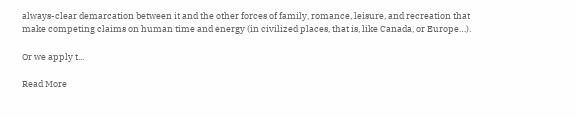always-clear demarcation between it and the other forces of family, romance, leisure, and recreation that make competing claims on human time and energy (in civilized places, that is, like Canada, or Europe…).

Or we apply t...

Read More